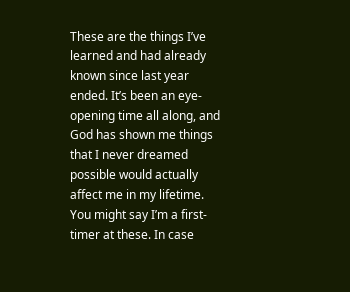These are the things I’ve learned and had already known since last year ended. It’s been an eye-opening time all along, and God has shown me things that I never dreamed possible would actually affect me in my lifetime. You might say I’m a first-timer at these. In case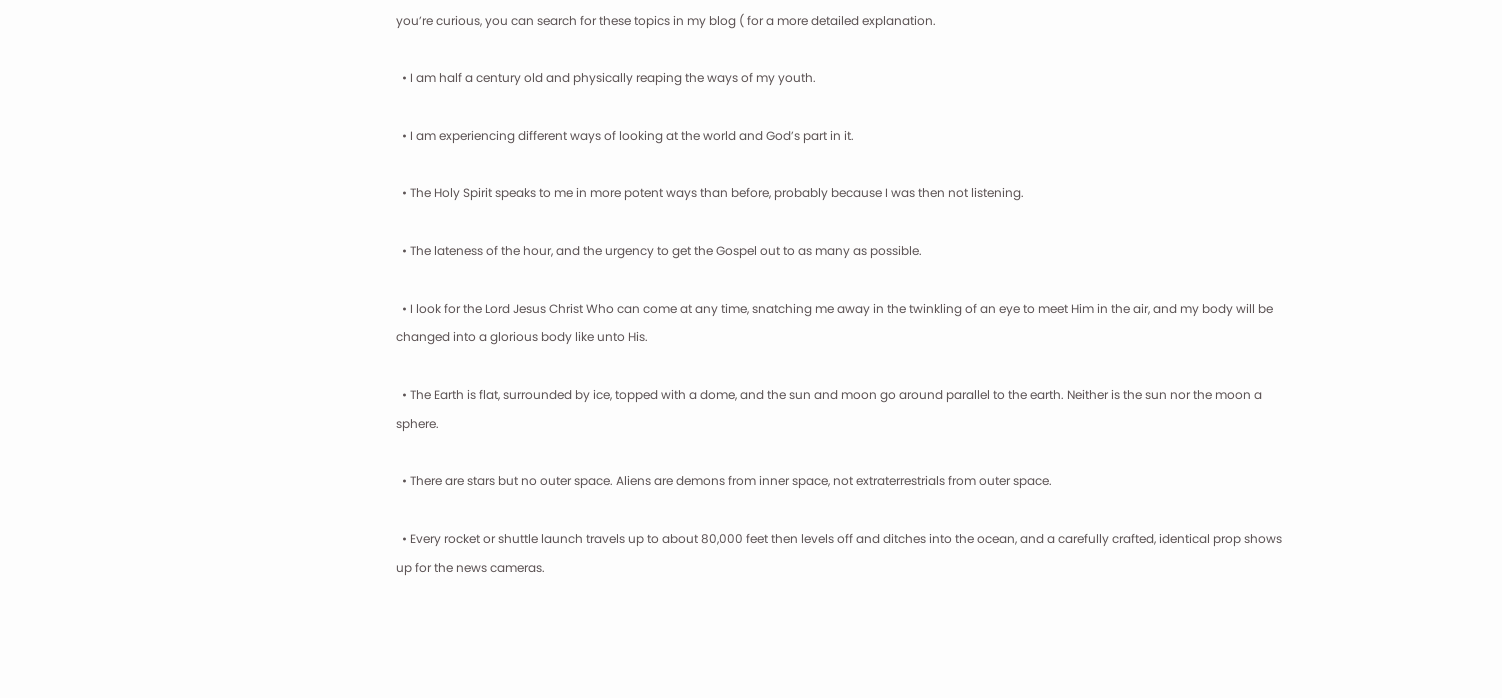you’re curious, you can search for these topics in my blog ( for a more detailed explanation.

  • I am half a century old and physically reaping the ways of my youth.

  • I am experiencing different ways of looking at the world and God’s part in it.

  • The Holy Spirit speaks to me in more potent ways than before, probably because I was then not listening.

  • The lateness of the hour, and the urgency to get the Gospel out to as many as possible.

  • I look for the Lord Jesus Christ Who can come at any time, snatching me away in the twinkling of an eye to meet Him in the air, and my body will be changed into a glorious body like unto His.

  • The Earth is flat, surrounded by ice, topped with a dome, and the sun and moon go around parallel to the earth. Neither is the sun nor the moon a sphere.

  • There are stars but no outer space. Aliens are demons from inner space, not extraterrestrials from outer space.

  • Every rocket or shuttle launch travels up to about 80,000 feet then levels off and ditches into the ocean, and a carefully crafted, identical prop shows up for the news cameras.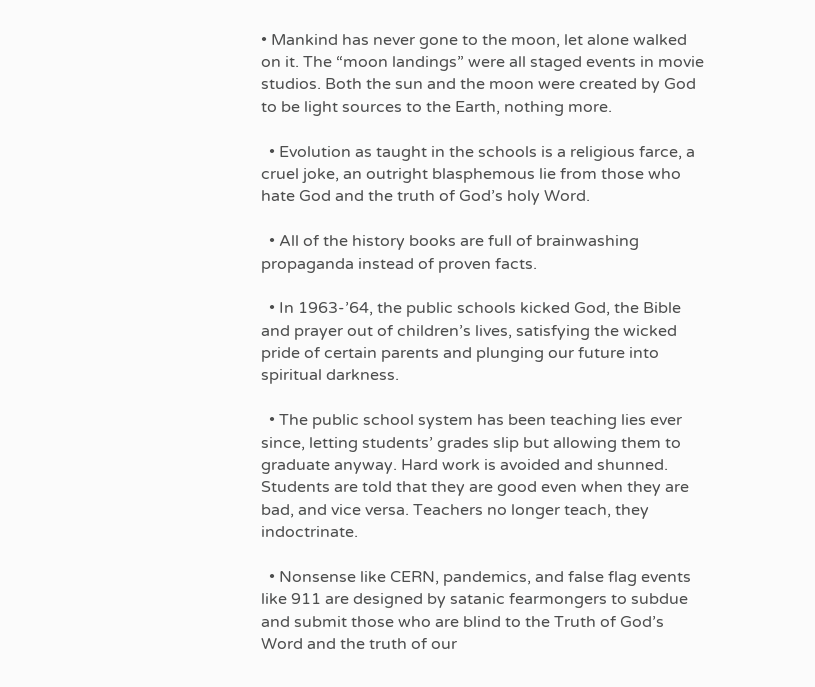• Mankind has never gone to the moon, let alone walked on it. The “moon landings” were all staged events in movie studios. Both the sun and the moon were created by God to be light sources to the Earth, nothing more.

  • Evolution as taught in the schools is a religious farce, a cruel joke, an outright blasphemous lie from those who hate God and the truth of God’s holy Word.

  • All of the history books are full of brainwashing propaganda instead of proven facts.

  • In 1963-’64, the public schools kicked God, the Bible and prayer out of children’s lives, satisfying the wicked pride of certain parents and plunging our future into spiritual darkness.

  • The public school system has been teaching lies ever since, letting students’ grades slip but allowing them to graduate anyway. Hard work is avoided and shunned. Students are told that they are good even when they are bad, and vice versa. Teachers no longer teach, they indoctrinate.

  • Nonsense like CERN, pandemics, and false flag events like 911 are designed by satanic fearmongers to subdue and submit those who are blind to the Truth of God’s Word and the truth of our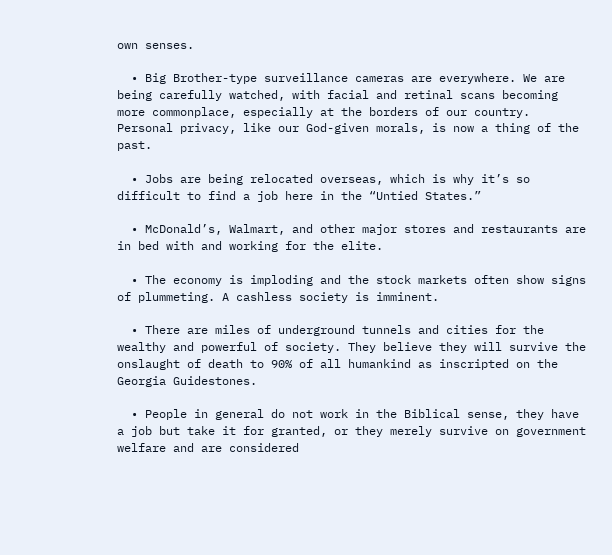own senses.

  • Big Brother-type surveillance cameras are everywhere. We are being carefully watched, with facial and retinal scans becoming more commonplace, especially at the borders of our country. Personal privacy, like our God-given morals, is now a thing of the past.

  • Jobs are being relocated overseas, which is why it’s so difficult to find a job here in the “Untied States.”

  • McDonald’s, Walmart, and other major stores and restaurants are in bed with and working for the elite.

  • The economy is imploding and the stock markets often show signs of plummeting. A cashless society is imminent.

  • There are miles of underground tunnels and cities for the wealthy and powerful of society. They believe they will survive the onslaught of death to 90% of all humankind as inscripted on the Georgia Guidestones.

  • People in general do not work in the Biblical sense, they have a job but take it for granted, or they merely survive on government welfare and are considered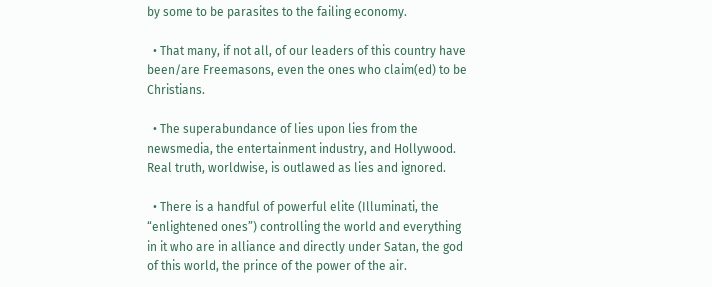by some to be parasites to the failing economy.

  • That many, if not all, of our leaders of this country have been/are Freemasons, even the ones who claim(ed) to be Christians.

  • The superabundance of lies upon lies from the newsmedia, the entertainment industry, and Hollywood. Real truth, worldwise, is outlawed as lies and ignored.

  • There is a handful of powerful elite (Illuminati, the “enlightened ones”) controlling the world and everything in it who are in alliance and directly under Satan, the god of this world, the prince of the power of the air.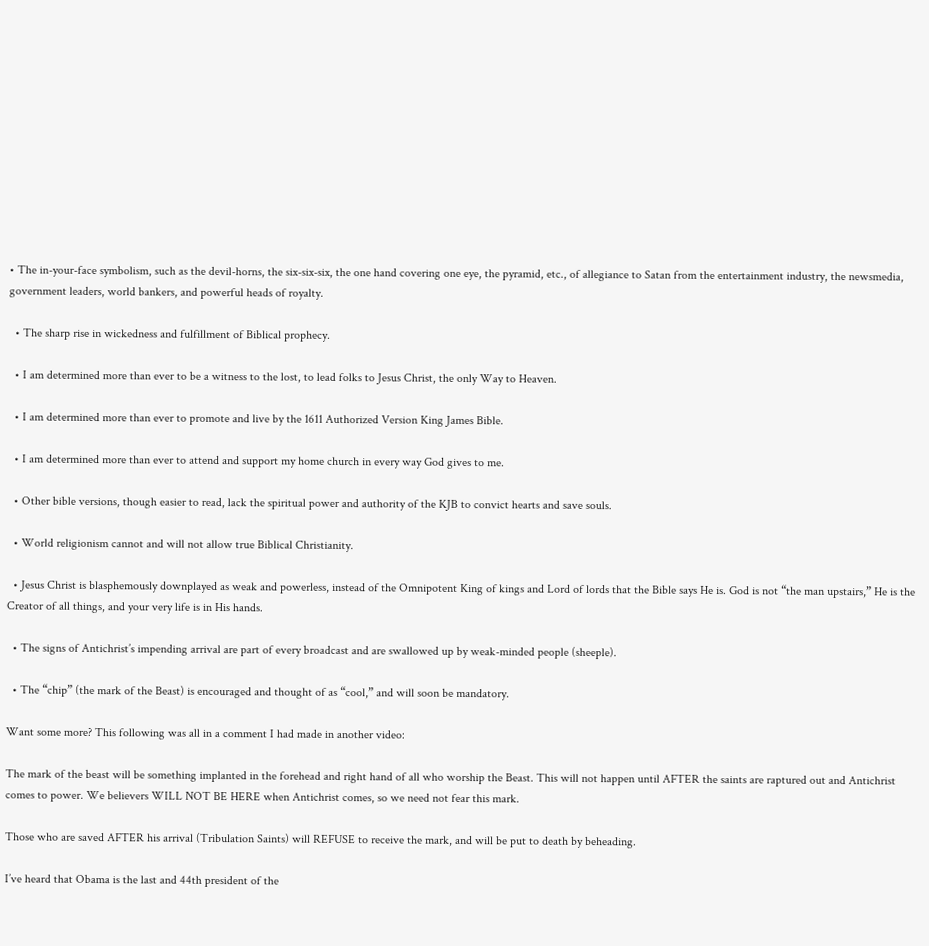• The in-your-face symbolism, such as the devil-horns, the six-six-six, the one hand covering one eye, the pyramid, etc., of allegiance to Satan from the entertainment industry, the newsmedia, government leaders, world bankers, and powerful heads of royalty.

  • The sharp rise in wickedness and fulfillment of Biblical prophecy.

  • I am determined more than ever to be a witness to the lost, to lead folks to Jesus Christ, the only Way to Heaven.

  • I am determined more than ever to promote and live by the 1611 Authorized Version King James Bible.

  • I am determined more than ever to attend and support my home church in every way God gives to me.

  • Other bible versions, though easier to read, lack the spiritual power and authority of the KJB to convict hearts and save souls.

  • World religionism cannot and will not allow true Biblical Christianity.

  • Jesus Christ is blasphemously downplayed as weak and powerless, instead of the Omnipotent King of kings and Lord of lords that the Bible says He is. God is not “the man upstairs,” He is the Creator of all things, and your very life is in His hands.

  • The signs of Antichrist’s impending arrival are part of every broadcast and are swallowed up by weak-minded people (sheeple).

  • The “chip” (the mark of the Beast) is encouraged and thought of as “cool,” and will soon be mandatory.

Want some more? This following was all in a comment I had made in another video:

The mark of the beast will be something implanted in the forehead and right hand of all who worship the Beast. This will not happen until AFTER the saints are raptured out and Antichrist comes to power. We believers WILL NOT BE HERE when Antichrist comes, so we need not fear this mark.

Those who are saved AFTER his arrival (Tribulation Saints) will REFUSE to receive the mark, and will be put to death by beheading.

I’ve heard that Obama is the last and 44th president of the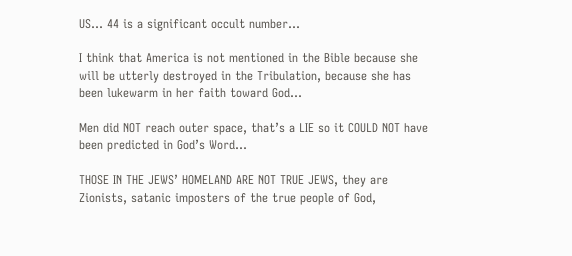US… 44 is a significant occult number…

I think that America is not mentioned in the Bible because she will be utterly destroyed in the Tribulation, because she has been lukewarm in her faith toward God…

Men did NOT reach outer space, that’s a LIE so it COULD NOT have been predicted in God’s Word…

THOSE IN THE JEWS’ HOMELAND ARE NOT TRUE JEWS, they are Zionists, satanic imposters of the true people of God,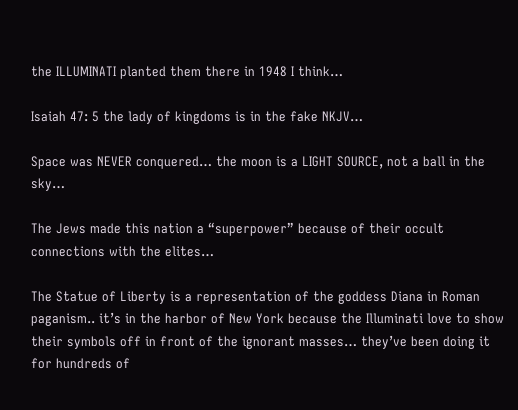the ILLUMINATI planted them there in 1948 I think…

Isaiah 47: 5 the lady of kingdoms is in the fake NKJV…

Space was NEVER conquered… the moon is a LIGHT SOURCE, not a ball in the sky…

The Jews made this nation a “superpower” because of their occult connections with the elites…

The Statue of Liberty is a representation of the goddess Diana in Roman paganism.. it’s in the harbor of New York because the Illuminati love to show their symbols off in front of the ignorant masses… they’ve been doing it for hundreds of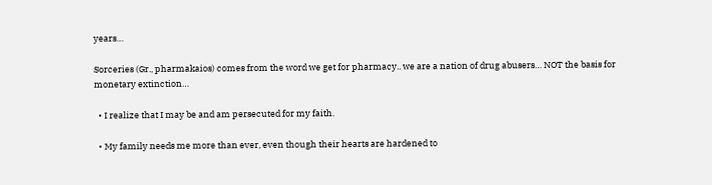years…

Sorceries (Gr., pharmakaios) comes from the word we get for pharmacy.. we are a nation of drug abusers… NOT the basis for monetary extinction…

  • I realize that I may be and am persecuted for my faith.

  • My family needs me more than ever, even though their hearts are hardened to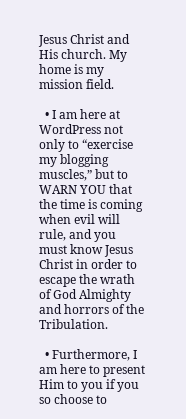Jesus Christ and His church. My home is my mission field.

  • I am here at WordPress not only to “exercise my blogging muscles,” but to WARN YOU that the time is coming when evil will rule, and you must know Jesus Christ in order to escape the wrath of God Almighty and horrors of the Tribulation.

  • Furthermore, I am here to present Him to you if you so choose to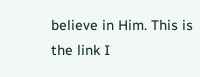believe in Him. This is the link I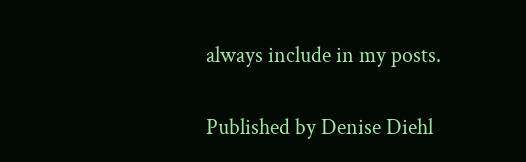always include in my posts.


Published by Denise Diehl